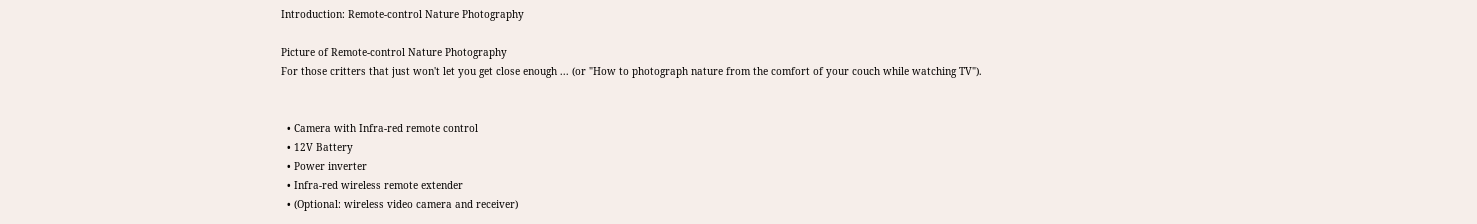Introduction: Remote-control Nature Photography

Picture of Remote-control Nature Photography
For those critters that just won't let you get close enough ... (or "How to photograph nature from the comfort of your couch while watching TV").


  • Camera with Infra-red remote control
  • 12V Battery
  • Power inverter
  • Infra-red wireless remote extender
  • (Optional: wireless video camera and receiver)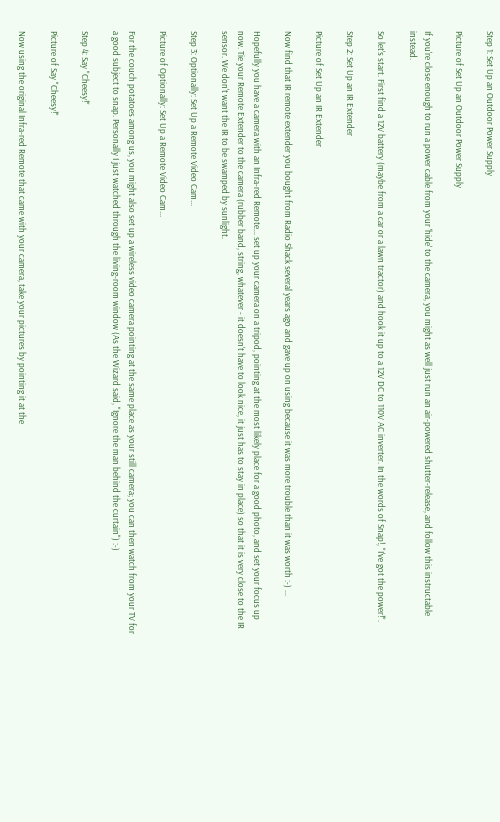Step 1: Set Up an Outdoor Power Supply

Picture of Set Up an Outdoor Power Supply

If you're close enough to run a power cable from your 'hide' to the camera, you might as well just run an air-powered shutter-release, and follow this instructable instead.

So let's start. First find a 12V battery (maybe from a car or a lawn tractor) and hook it up to a 12V DC to 110V AC inverter. In the words of Snap!, "I've got the power!".

Step 2: Set Up an IR Extender

Picture of Set Up an IR Extender

Now find that IR remote extender you bought from Radio Shack several years ago and gave up on using because it was more trouble than it was worth :-) ...

Hopefully you have a camera with an Infra-red Remote... set up your camera on a tripod, pointing at the most likely place for a good photo, and set your focus up now. Tie your Remote Extender to the camera (rubber band, string, whatever - it doesn't have to look nice, it just has to stay in place) so that it is very close to the IR sensor. We don't want the IR to be swamped by sunlight.

Step 3: Optionally: Set Up a Remote Video Cam...

Picture of Optionally: Set Up a Remote Video Cam...

For the couch potatoes among us, you might also set up a wireless video camera pointing at the same place as your still camera; you can then watch from your TV for a good subject to snap. Personally I just watched through the living-room window (As the Wizard said, "Ignore the man behind the curtain") :-)

Step 4: Say "Cheesy!"

Picture of Say "Cheesy!"

Now using the original Infra-red Remote that came with your camera, take your pictures by pointing it at the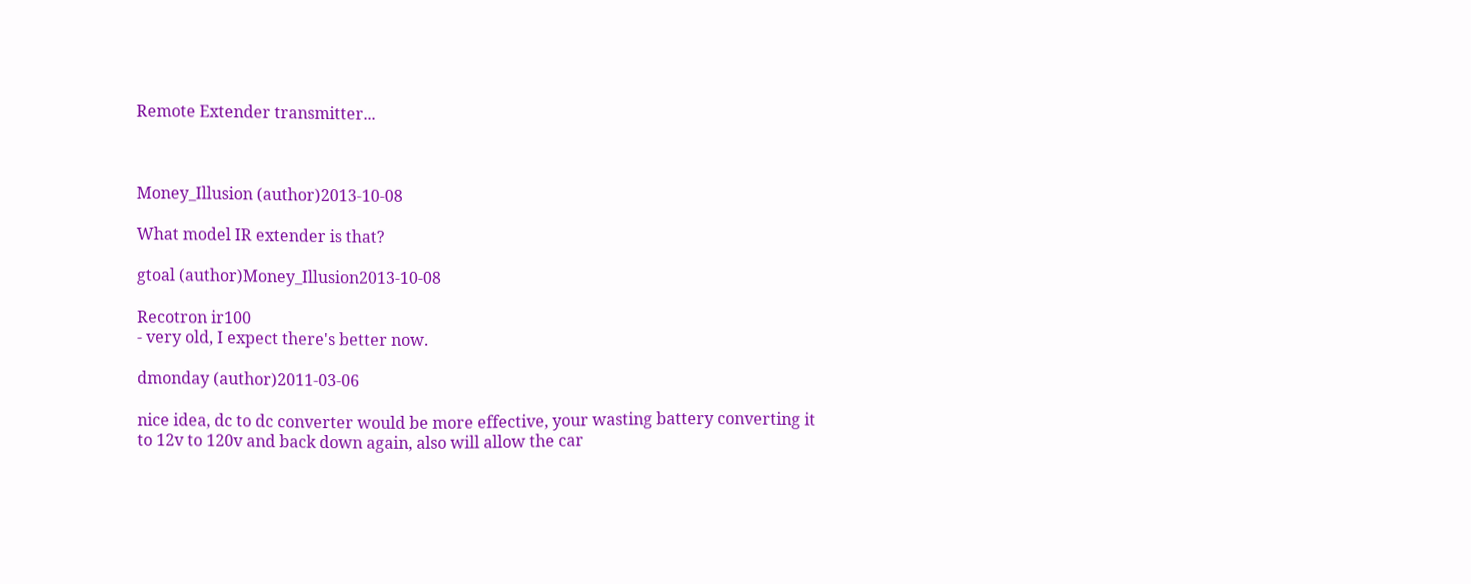Remote Extender transmitter...



Money_Illusion (author)2013-10-08

What model IR extender is that?

gtoal (author)Money_Illusion2013-10-08

Recotron ir100
- very old, I expect there's better now.

dmonday (author)2011-03-06

nice idea, dc to dc converter would be more effective, your wasting battery converting it to 12v to 120v and back down again, also will allow the car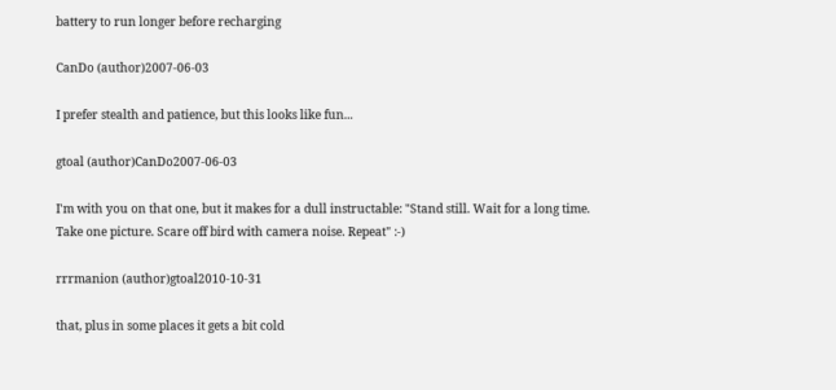battery to run longer before recharging

CanDo (author)2007-06-03

I prefer stealth and patience, but this looks like fun...

gtoal (author)CanDo2007-06-03

I'm with you on that one, but it makes for a dull instructable: "Stand still. Wait for a long time. Take one picture. Scare off bird with camera noise. Repeat" :-)

rrrmanion (author)gtoal2010-10-31

that, plus in some places it gets a bit cold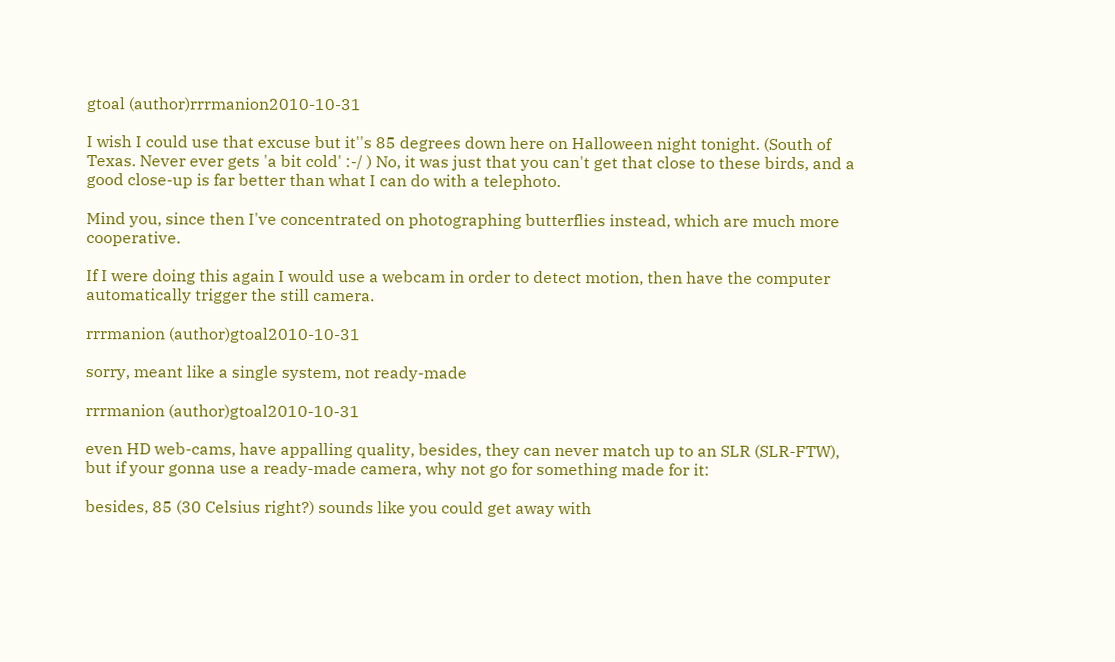gtoal (author)rrrmanion2010-10-31

I wish I could use that excuse but it''s 85 degrees down here on Halloween night tonight. (South of Texas. Never ever gets 'a bit cold' :-/ ) No, it was just that you can't get that close to these birds, and a good close-up is far better than what I can do with a telephoto.

Mind you, since then I've concentrated on photographing butterflies instead, which are much more cooperative.

If I were doing this again I would use a webcam in order to detect motion, then have the computer automatically trigger the still camera.

rrrmanion (author)gtoal2010-10-31

sorry, meant like a single system, not ready-made

rrrmanion (author)gtoal2010-10-31

even HD web-cams, have appalling quality, besides, they can never match up to an SLR (SLR-FTW), but if your gonna use a ready-made camera, why not go for something made for it:

besides, 85 (30 Celsius right?) sounds like you could get away with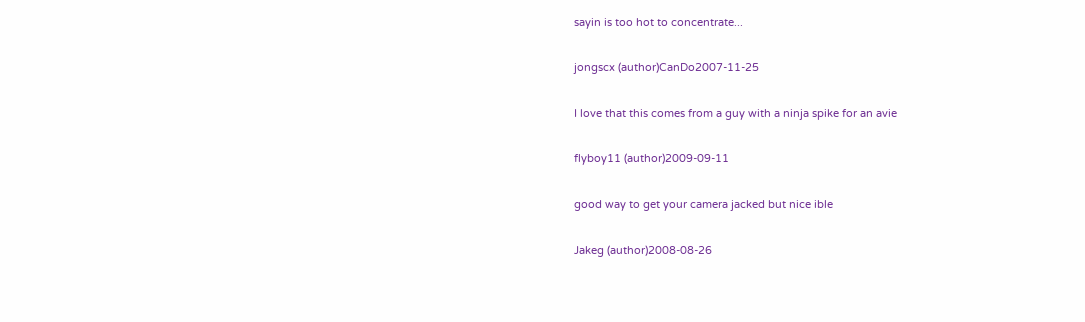sayin is too hot to concentrate...

jongscx (author)CanDo2007-11-25

I love that this comes from a guy with a ninja spike for an avie

flyboy11 (author)2009-09-11

good way to get your camera jacked but nice ible

Jakeg (author)2008-08-26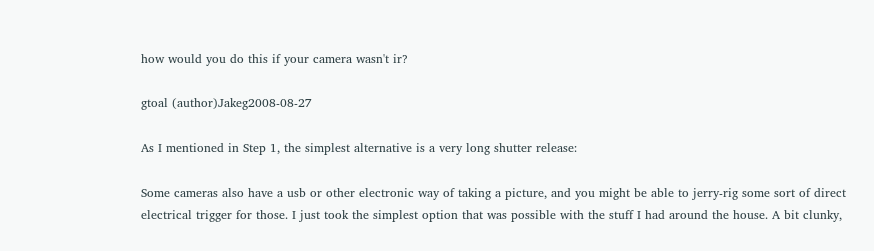how would you do this if your camera wasn't ir?

gtoal (author)Jakeg2008-08-27

As I mentioned in Step 1, the simplest alternative is a very long shutter release:

Some cameras also have a usb or other electronic way of taking a picture, and you might be able to jerry-rig some sort of direct electrical trigger for those. I just took the simplest option that was possible with the stuff I had around the house. A bit clunky,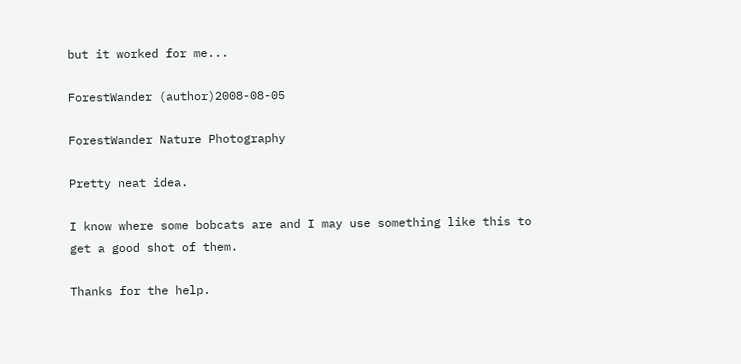but it worked for me...

ForestWander (author)2008-08-05

ForestWander Nature Photography

Pretty neat idea.

I know where some bobcats are and I may use something like this to get a good shot of them.

Thanks for the help.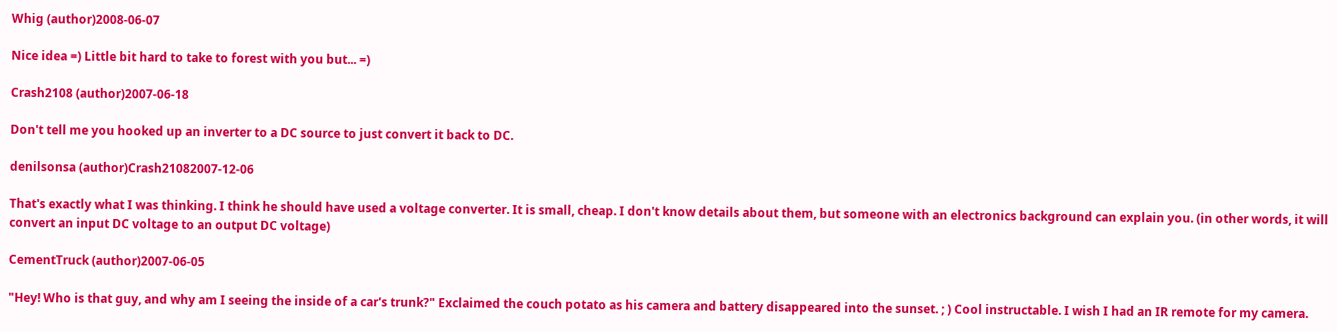Whig (author)2008-06-07

Nice idea =) Little bit hard to take to forest with you but... =)

Crash2108 (author)2007-06-18

Don't tell me you hooked up an inverter to a DC source to just convert it back to DC.

denilsonsa (author)Crash21082007-12-06

That's exactly what I was thinking. I think he should have used a voltage converter. It is small, cheap. I don't know details about them, but someone with an electronics background can explain you. (in other words, it will convert an input DC voltage to an output DC voltage)

CementTruck (author)2007-06-05

"Hey! Who is that guy, and why am I seeing the inside of a car's trunk?" Exclaimed the couch potato as his camera and battery disappeared into the sunset. ; ) Cool instructable. I wish I had an IR remote for my camera.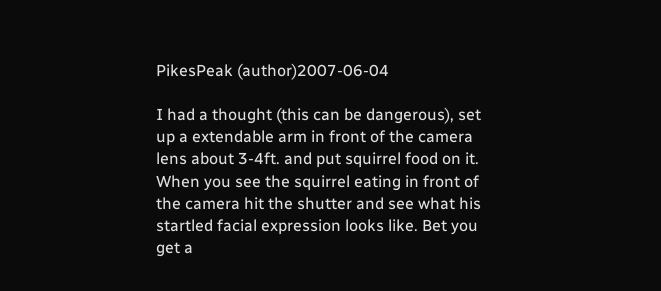PikesPeak (author)2007-06-04

I had a thought (this can be dangerous), set up a extendable arm in front of the camera lens about 3-4ft. and put squirrel food on it. When you see the squirrel eating in front of the camera hit the shutter and see what his startled facial expression looks like. Bet you get a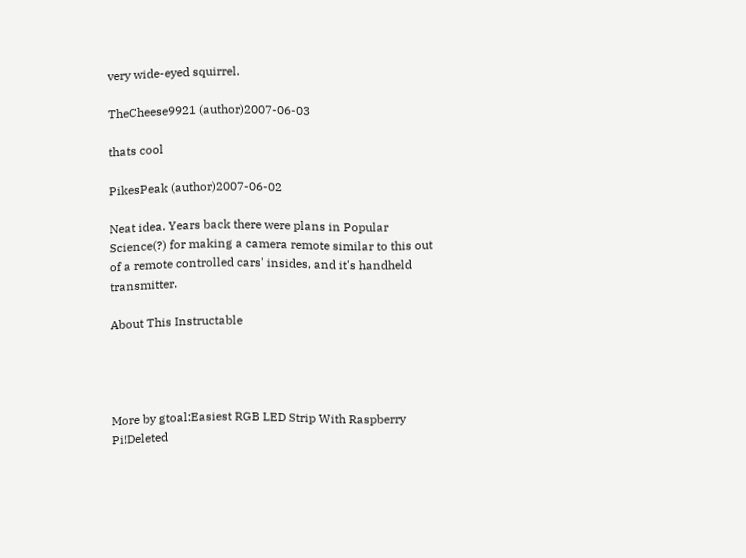very wide-eyed squirrel.

TheCheese9921 (author)2007-06-03

thats cool

PikesPeak (author)2007-06-02

Neat idea. Years back there were plans in Popular Science(?) for making a camera remote similar to this out of a remote controlled cars' insides, and it's handheld transmitter.

About This Instructable




More by gtoal:Easiest RGB LED Strip With Raspberry Pi!Deleted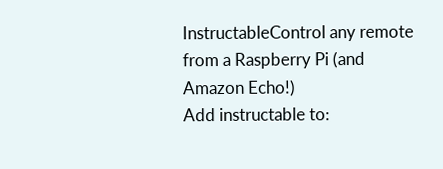InstructableControl any remote from a Raspberry Pi (and Amazon Echo!)
Add instructable to: